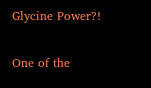Glycine Power?!

One of the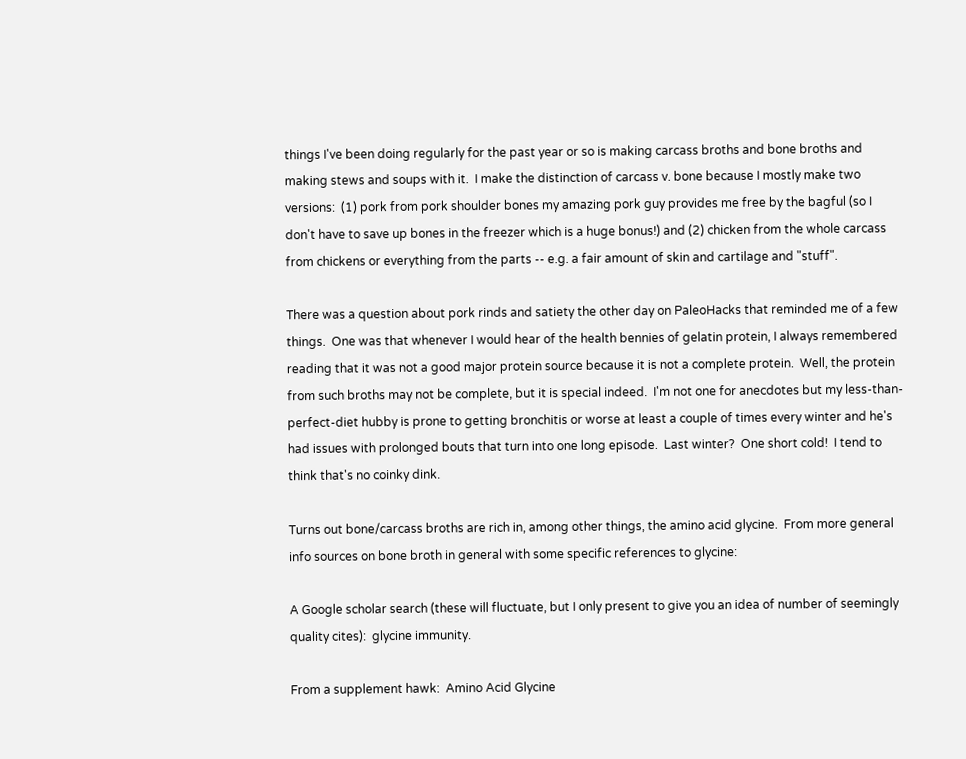things I've been doing regularly for the past year or so is making carcass broths and bone broths and making stews and soups with it.  I make the distinction of carcass v. bone because I mostly make two versions:  (1) pork from pork shoulder bones my amazing pork guy provides me free by the bagful (so I don't have to save up bones in the freezer which is a huge bonus!) and (2) chicken from the whole carcass from chickens or everything from the parts -- e.g. a fair amount of skin and cartilage and "stuff".

There was a question about pork rinds and satiety the other day on PaleoHacks that reminded me of a few things.  One was that whenever I would hear of the health bennies of gelatin protein, I always remembered reading that it was not a good major protein source because it is not a complete protein.  Well, the protein from such broths may not be complete, but it is special indeed.  I'm not one for anecdotes but my less-than-perfect-diet hubby is prone to getting bronchitis or worse at least a couple of times every winter and he's had issues with prolonged bouts that turn into one long episode.  Last winter?  One short cold!  I tend to think that's no coinky dink.

Turns out bone/carcass broths are rich in, among other things, the amino acid glycine.  From more general info sources on bone broth in general with some specific references to glycine:

A Google scholar search (these will fluctuate, but I only present to give you an idea of number of seemingly quality cites):  glycine immunity.

From a supplement hawk:  Amino Acid Glycine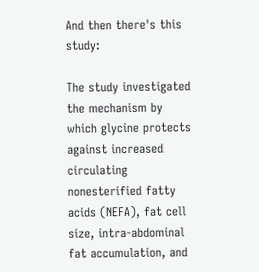And then there's this study:

The study investigated the mechanism by which glycine protects against increased circulating nonesterified fatty acids (NEFA), fat cell size, intra-abdominal fat accumulation, and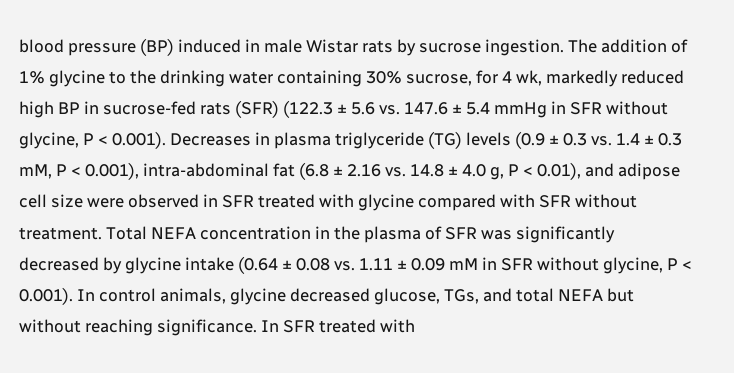blood pressure (BP) induced in male Wistar rats by sucrose ingestion. The addition of 1% glycine to the drinking water containing 30% sucrose, for 4 wk, markedly reduced high BP in sucrose-fed rats (SFR) (122.3 ± 5.6 vs. 147.6 ± 5.4 mmHg in SFR without glycine, P < 0.001). Decreases in plasma triglyceride (TG) levels (0.9 ± 0.3 vs. 1.4 ± 0.3 mM, P < 0.001), intra-abdominal fat (6.8 ± 2.16 vs. 14.8 ± 4.0 g, P < 0.01), and adipose cell size were observed in SFR treated with glycine compared with SFR without treatment. Total NEFA concentration in the plasma of SFR was significantly decreased by glycine intake (0.64 ± 0.08 vs. 1.11 ± 0.09 mM in SFR without glycine, P < 0.001). In control animals, glycine decreased glucose, TGs, and total NEFA but without reaching significance. In SFR treated with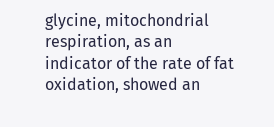glycine, mitochondrial respiration, as an indicator of the rate of fat oxidation, showed an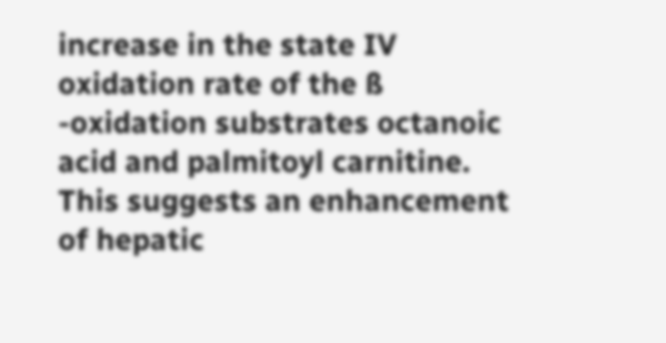increase in the state IV oxidation rate of the ß -oxidation substrates octanoic acid and palmitoyl carnitine.  This suggests an enhancement of hepatic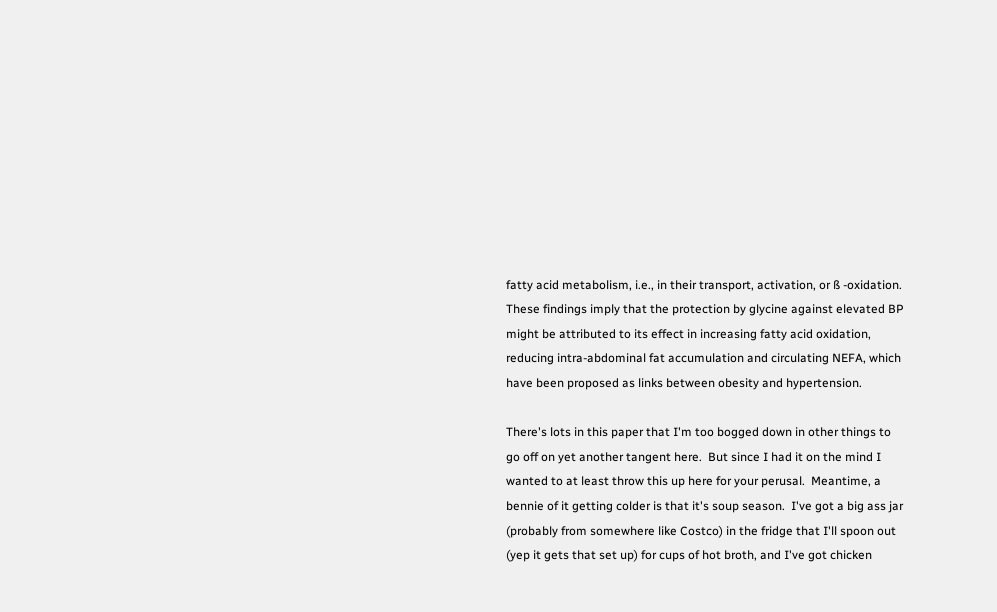fatty acid metabolism, i.e., in their transport, activation, or ß -oxidation. These findings imply that the protection by glycine against elevated BP might be attributed to its effect in increasing fatty acid oxidation, reducing intra-abdominal fat accumulation and circulating NEFA, which have been proposed as links between obesity and hypertension.

There's lots in this paper that I'm too bogged down in other things to go off on yet another tangent here.  But since I had it on the mind I wanted to at least throw this up here for your perusal.  Meantime, a bennie of it getting colder is that it's soup season.  I've got a big ass jar (probably from somewhere like Costco) in the fridge that I'll spoon out (yep it gets that set up) for cups of hot broth, and I've got chicken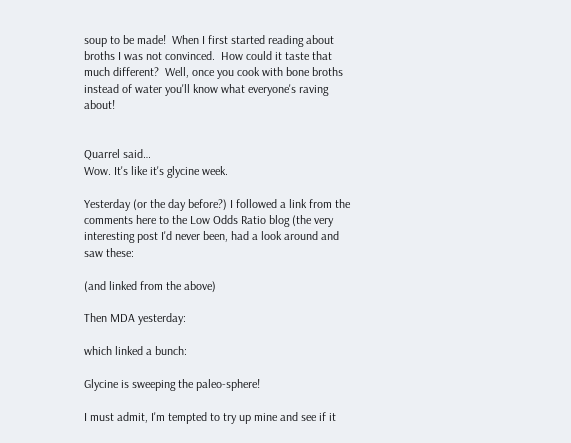soup to be made!  When I first started reading about broths I was not convinced.  How could it taste that much different?  Well, once you cook with bone broths instead of water you'll know what everyone's raving about!


Quarrel said…
Wow. It's like it's glycine week.

Yesterday (or the day before?) I followed a link from the comments here to the Low Odds Ratio blog (the very interesting post I'd never been, had a look around and saw these:

(and linked from the above)

Then MDA yesterday:

which linked a bunch:

Glycine is sweeping the paleo-sphere!

I must admit, I'm tempted to try up mine and see if it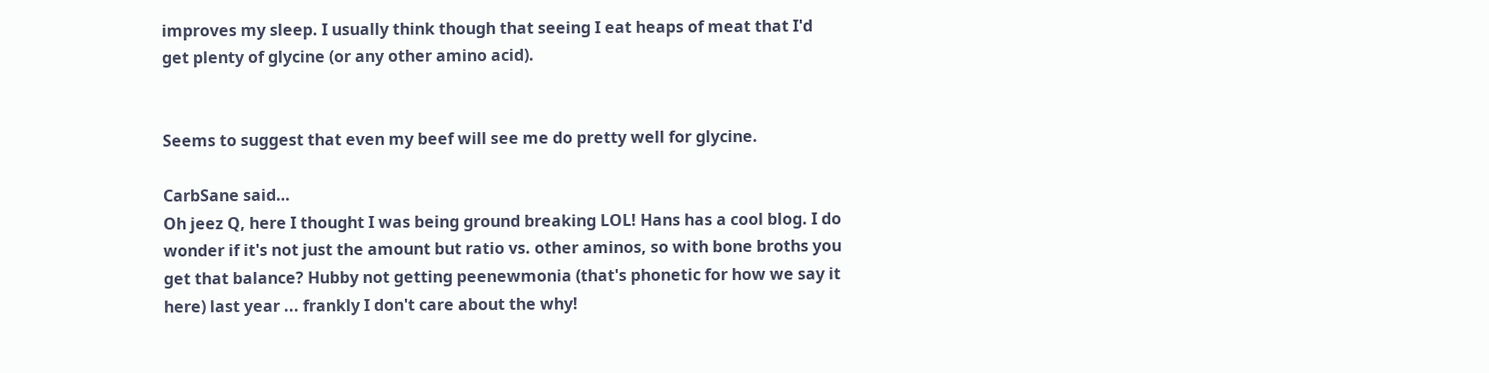improves my sleep. I usually think though that seeing I eat heaps of meat that I'd get plenty of glycine (or any other amino acid).


Seems to suggest that even my beef will see me do pretty well for glycine.

CarbSane said…
Oh jeez Q, here I thought I was being ground breaking LOL! Hans has a cool blog. I do wonder if it's not just the amount but ratio vs. other aminos, so with bone broths you get that balance? Hubby not getting peenewmonia (that's phonetic for how we say it here) last year ... frankly I don't care about the why!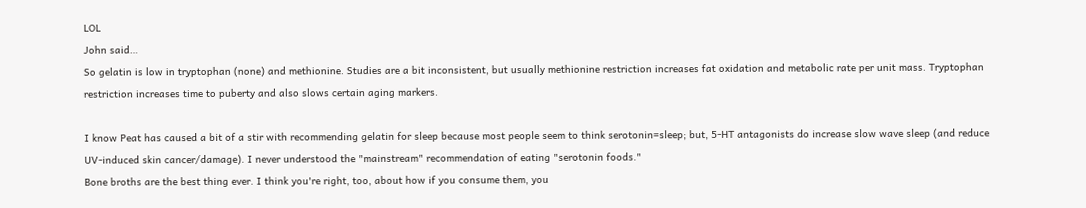LOL
John said…
So gelatin is low in tryptophan (none) and methionine. Studies are a bit inconsistent, but usually methionine restriction increases fat oxidation and metabolic rate per unit mass. Tryptophan restriction increases time to puberty and also slows certain aging markers.

I know Peat has caused a bit of a stir with recommending gelatin for sleep because most people seem to think serotonin=sleep; but, 5-HT antagonists do increase slow wave sleep (and reduce UV-induced skin cancer/damage). I never understood the "mainstream" recommendation of eating "serotonin foods."
Bone broths are the best thing ever. I think you're right, too, about how if you consume them, you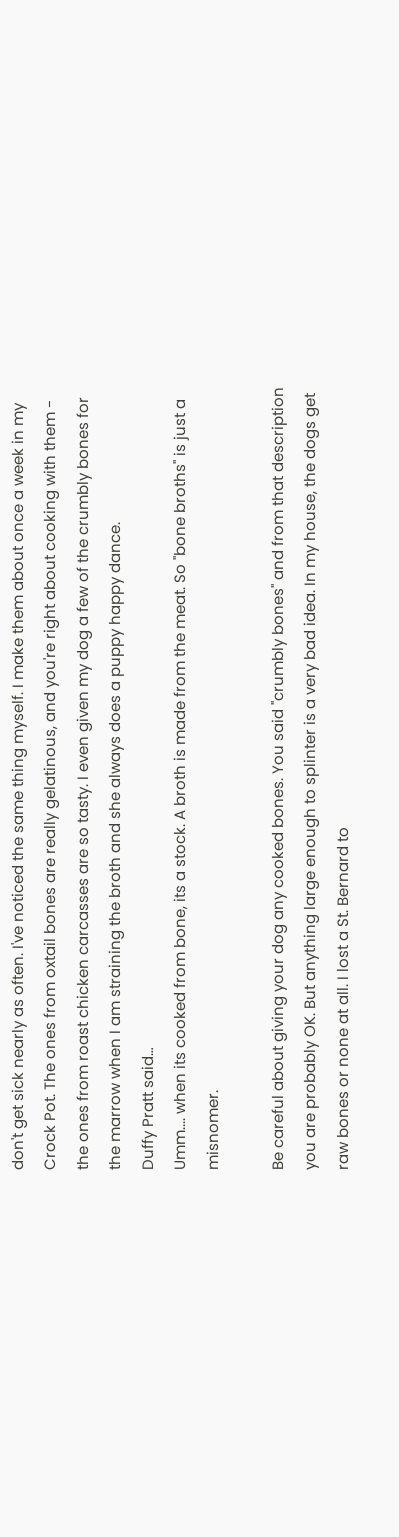don't get sick nearly as often. I've noticed the same thing myself. I make them about once a week in my Crock Pot. The ones from oxtail bones are really gelatinous, and you're right about cooking with them - the ones from roast chicken carcasses are so tasty. I even given my dog a few of the crumbly bones for the marrow when I am straining the broth and she always does a puppy happy dance.
Duffy Pratt said…
Umm.... when its cooked from bone, its a stock. A broth is made from the meat. So "bone broths" is just a misnomer.

Be careful about giving your dog any cooked bones. You said "crumbly bones" and from that description you are probably OK. But anything large enough to splinter is a very bad idea. In my house, the dogs get raw bones or none at all. I lost a St. Bernard to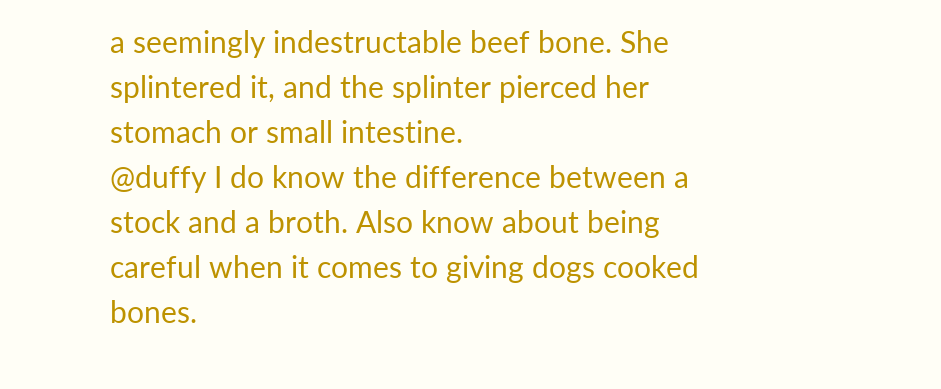a seemingly indestructable beef bone. She splintered it, and the splinter pierced her stomach or small intestine.
@duffy I do know the difference between a stock and a broth. Also know about being careful when it comes to giving dogs cooked bones.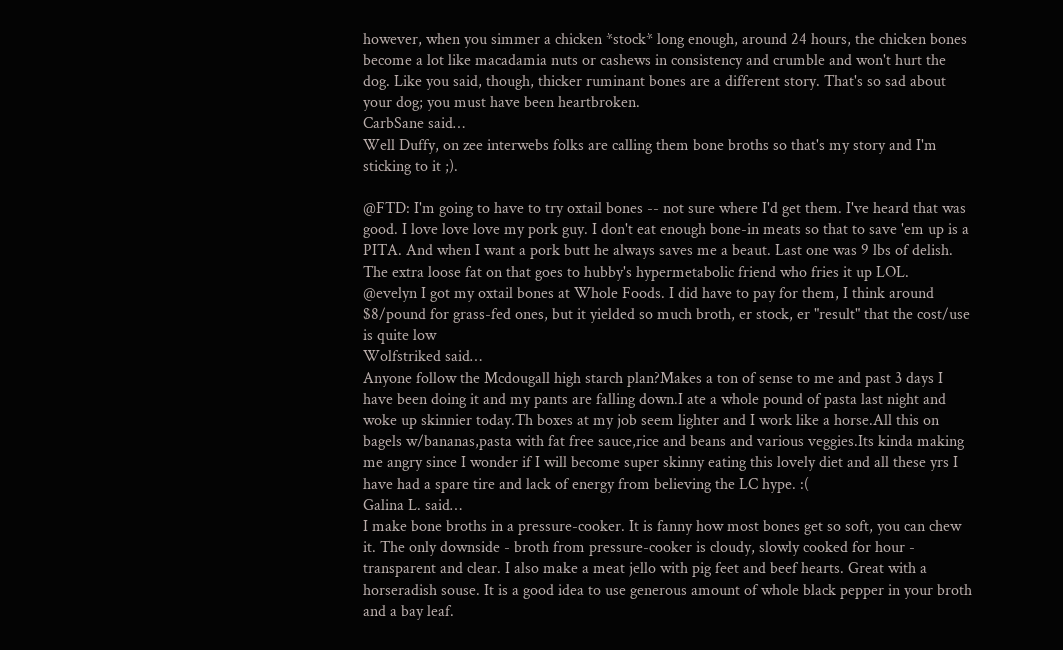however, when you simmer a chicken *stock* long enough, around 24 hours, the chicken bones become a lot like macadamia nuts or cashews in consistency and crumble and won't hurt the dog. Like you said, though, thicker ruminant bones are a different story. That's so sad about your dog; you must have been heartbroken.
CarbSane said…
Well Duffy, on zee interwebs folks are calling them bone broths so that's my story and I'm sticking to it ;).

@FTD: I'm going to have to try oxtail bones -- not sure where I'd get them. I've heard that was good. I love love love my pork guy. I don't eat enough bone-in meats so that to save 'em up is a PITA. And when I want a pork butt he always saves me a beaut. Last one was 9 lbs of delish. The extra loose fat on that goes to hubby's hypermetabolic friend who fries it up LOL.
@evelyn I got my oxtail bones at Whole Foods. I did have to pay for them, I think around $8/pound for grass-fed ones, but it yielded so much broth, er stock, er "result" that the cost/use is quite low
Wolfstriked said…
Anyone follow the Mcdougall high starch plan?Makes a ton of sense to me and past 3 days I have been doing it and my pants are falling down.I ate a whole pound of pasta last night and woke up skinnier today.Th boxes at my job seem lighter and I work like a horse.All this on bagels w/bananas,pasta with fat free sauce,rice and beans and various veggies.Its kinda making me angry since I wonder if I will become super skinny eating this lovely diet and all these yrs I have had a spare tire and lack of energy from believing the LC hype. :(
Galina L. said…
I make bone broths in a pressure-cooker. It is fanny how most bones get so soft, you can chew it. The only downside - broth from pressure-cooker is cloudy, slowly cooked for hour - transparent and clear. I also make a meat jello with pig feet and beef hearts. Great with a horseradish souse. It is a good idea to use generous amount of whole black pepper in your broth and a bay leaf.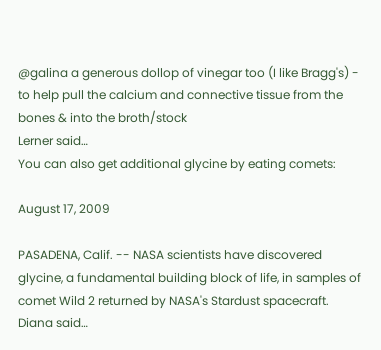@galina a generous dollop of vinegar too (I like Bragg's) - to help pull the calcium and connective tissue from the bones & into the broth/stock
Lerner said…
You can also get additional glycine by eating comets:

August 17, 2009

PASADENA, Calif. -- NASA scientists have discovered glycine, a fundamental building block of life, in samples of comet Wild 2 returned by NASA's Stardust spacecraft.
Diana said…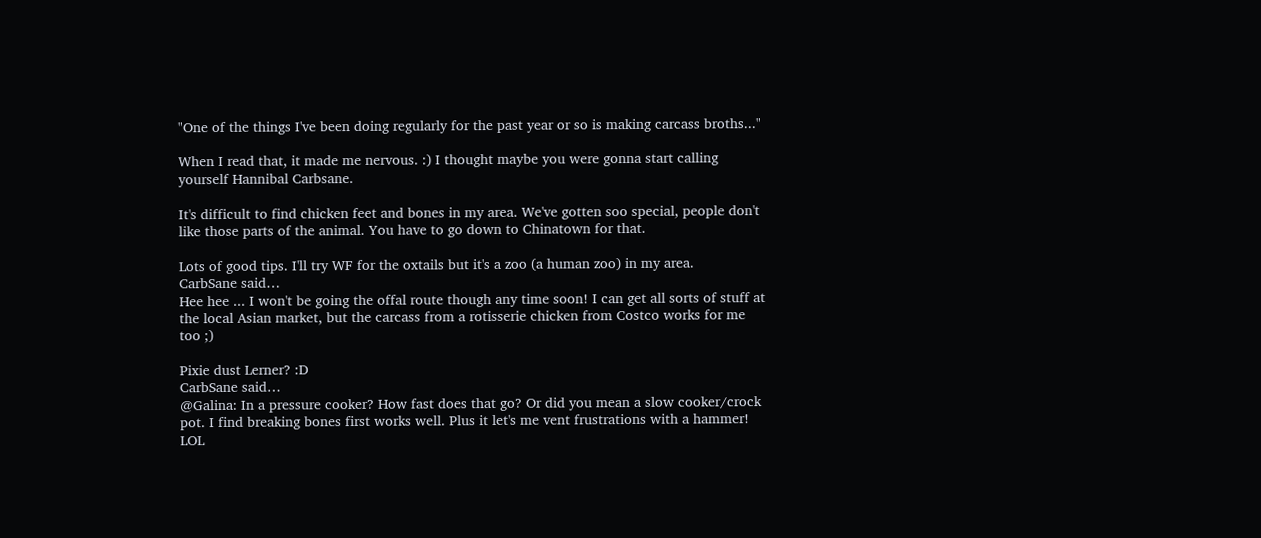"One of the things I've been doing regularly for the past year or so is making carcass broths..."

When I read that, it made me nervous. :) I thought maybe you were gonna start calling yourself Hannibal Carbsane.

It's difficult to find chicken feet and bones in my area. We've gotten soo special, people don't like those parts of the animal. You have to go down to Chinatown for that.

Lots of good tips. I'll try WF for the oxtails but it's a zoo (a human zoo) in my area.
CarbSane said…
Hee hee ... I won't be going the offal route though any time soon! I can get all sorts of stuff at the local Asian market, but the carcass from a rotisserie chicken from Costco works for me too ;)

Pixie dust Lerner? :D
CarbSane said…
@Galina: In a pressure cooker? How fast does that go? Or did you mean a slow cooker/crock pot. I find breaking bones first works well. Plus it let's me vent frustrations with a hammer! LOL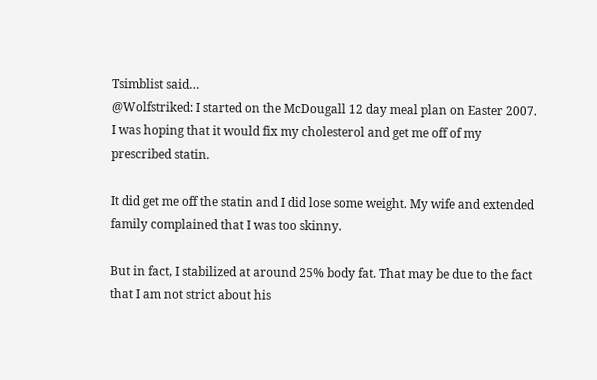Tsimblist said…
@Wolfstriked: I started on the McDougall 12 day meal plan on Easter 2007. I was hoping that it would fix my cholesterol and get me off of my prescribed statin.

It did get me off the statin and I did lose some weight. My wife and extended family complained that I was too skinny.

But in fact, I stabilized at around 25% body fat. That may be due to the fact that I am not strict about his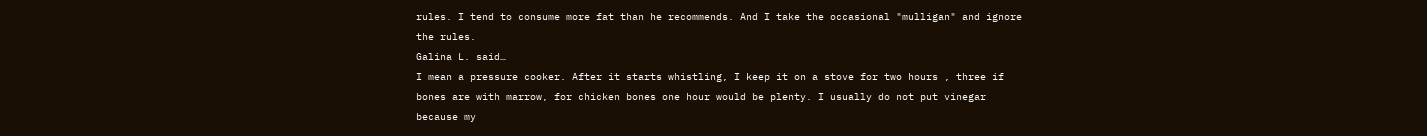rules. I tend to consume more fat than he recommends. And I take the occasional "mulligan" and ignore the rules.
Galina L. said…
I mean a pressure cooker. After it starts whistling, I keep it on a stove for two hours , three if bones are with marrow, for chicken bones one hour would be plenty. I usually do not put vinegar because my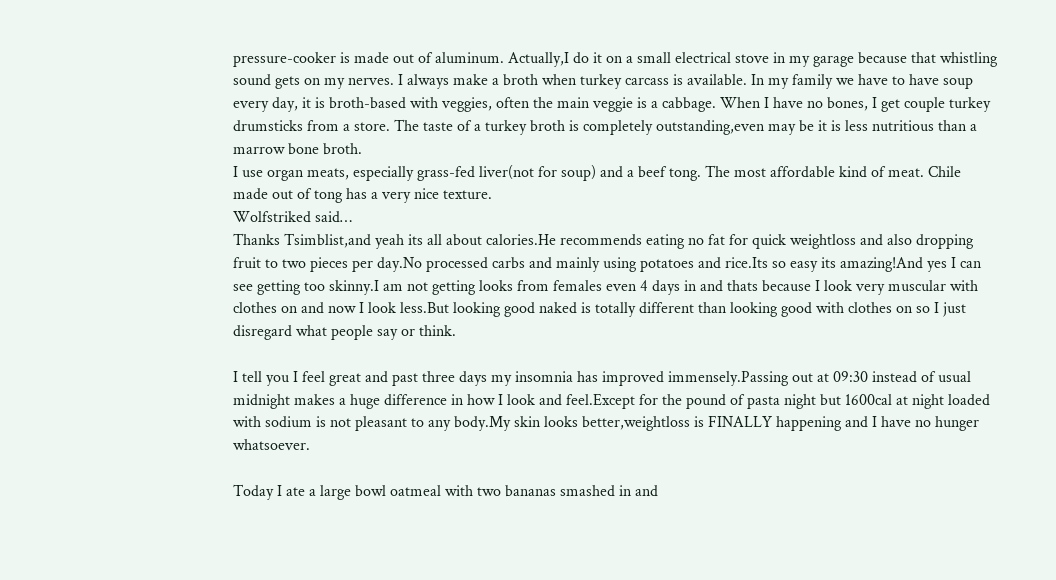pressure-cooker is made out of aluminum. Actually,I do it on a small electrical stove in my garage because that whistling sound gets on my nerves. I always make a broth when turkey carcass is available. In my family we have to have soup every day, it is broth-based with veggies, often the main veggie is a cabbage. When I have no bones, I get couple turkey drumsticks from a store. The taste of a turkey broth is completely outstanding,even may be it is less nutritious than a marrow bone broth.
I use organ meats, especially grass-fed liver(not for soup) and a beef tong. The most affordable kind of meat. Chile made out of tong has a very nice texture.
Wolfstriked said…
Thanks Tsimblist,and yeah its all about calories.He recommends eating no fat for quick weightloss and also dropping fruit to two pieces per day.No processed carbs and mainly using potatoes and rice.Its so easy its amazing!And yes I can see getting too skinny.I am not getting looks from females even 4 days in and thats because I look very muscular with clothes on and now I look less.But looking good naked is totally different than looking good with clothes on so I just disregard what people say or think.

I tell you I feel great and past three days my insomnia has improved immensely.Passing out at 09:30 instead of usual midnight makes a huge difference in how I look and feel.Except for the pound of pasta night but 1600cal at night loaded with sodium is not pleasant to any body.My skin looks better,weightloss is FINALLY happening and I have no hunger whatsoever.

Today I ate a large bowl oatmeal with two bananas smashed in and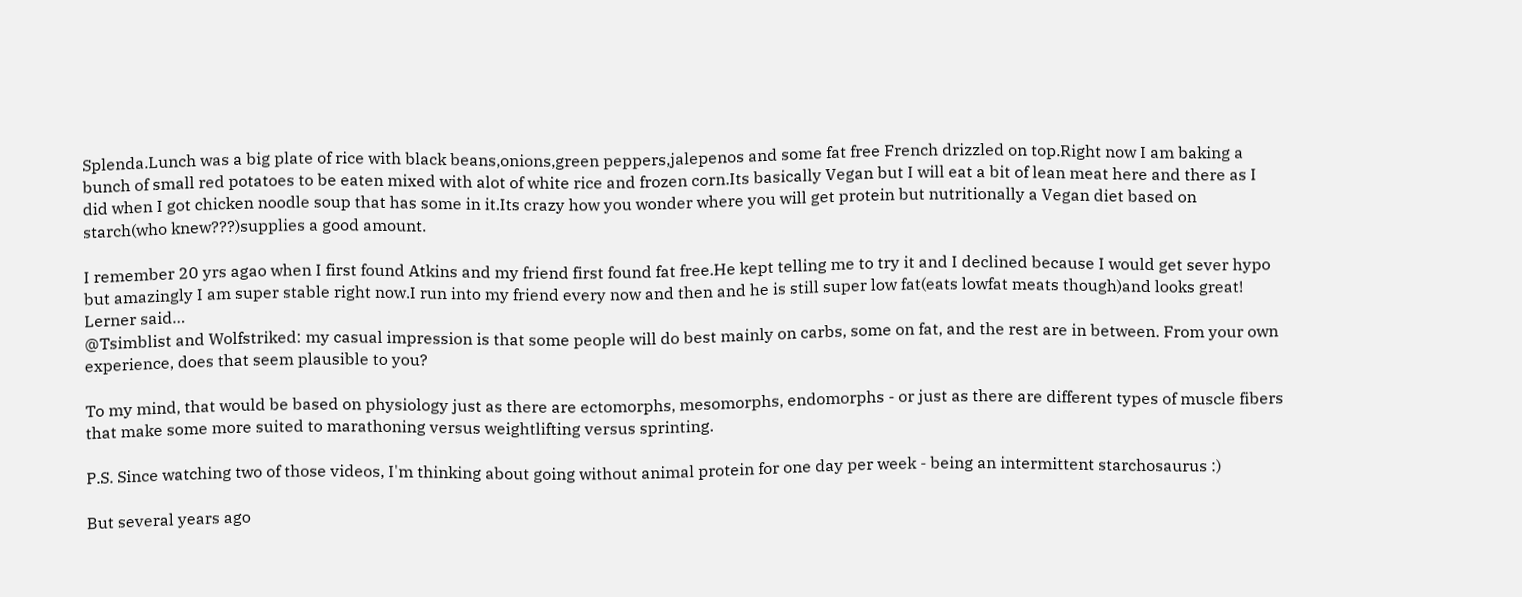Splenda.Lunch was a big plate of rice with black beans,onions,green peppers,jalepenos and some fat free French drizzled on top.Right now I am baking a bunch of small red potatoes to be eaten mixed with alot of white rice and frozen corn.Its basically Vegan but I will eat a bit of lean meat here and there as I did when I got chicken noodle soup that has some in it.Its crazy how you wonder where you will get protein but nutritionally a Vegan diet based on starch(who knew???)supplies a good amount.

I remember 20 yrs agao when I first found Atkins and my friend first found fat free.He kept telling me to try it and I declined because I would get sever hypo but amazingly I am super stable right now.I run into my friend every now and then and he is still super low fat(eats lowfat meats though)and looks great!
Lerner said…
@Tsimblist and Wolfstriked: my casual impression is that some people will do best mainly on carbs, some on fat, and the rest are in between. From your own experience, does that seem plausible to you?

To my mind, that would be based on physiology just as there are ectomorphs, mesomorphs, endomorphs - or just as there are different types of muscle fibers that make some more suited to marathoning versus weightlifting versus sprinting.

P.S. Since watching two of those videos, I'm thinking about going without animal protein for one day per week - being an intermittent starchosaurus :)

But several years ago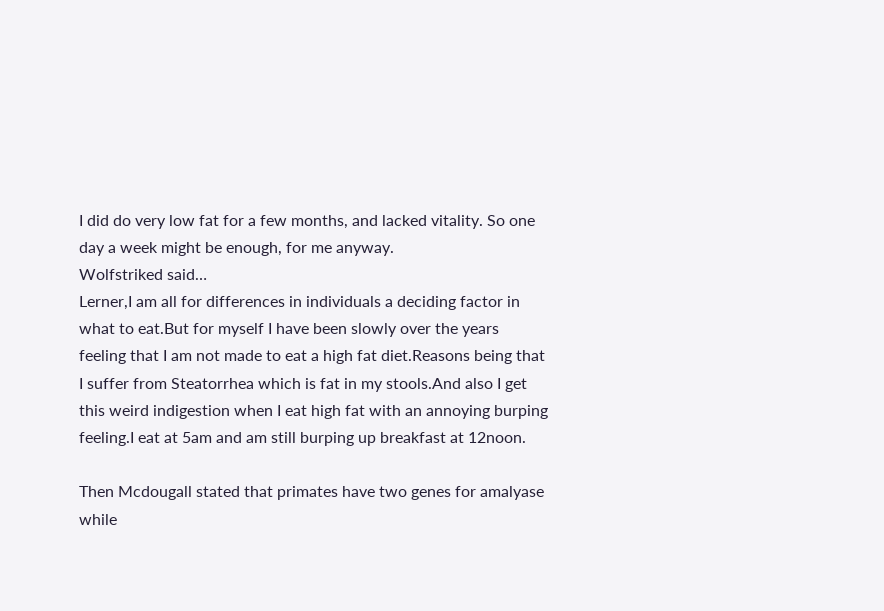I did do very low fat for a few months, and lacked vitality. So one day a week might be enough, for me anyway.
Wolfstriked said…
Lerner,I am all for differences in individuals a deciding factor in what to eat.But for myself I have been slowly over the years feeling that I am not made to eat a high fat diet.Reasons being that I suffer from Steatorrhea which is fat in my stools.And also I get this weird indigestion when I eat high fat with an annoying burping feeling.I eat at 5am and am still burping up breakfast at 12noon.

Then Mcdougall stated that primates have two genes for amalyase while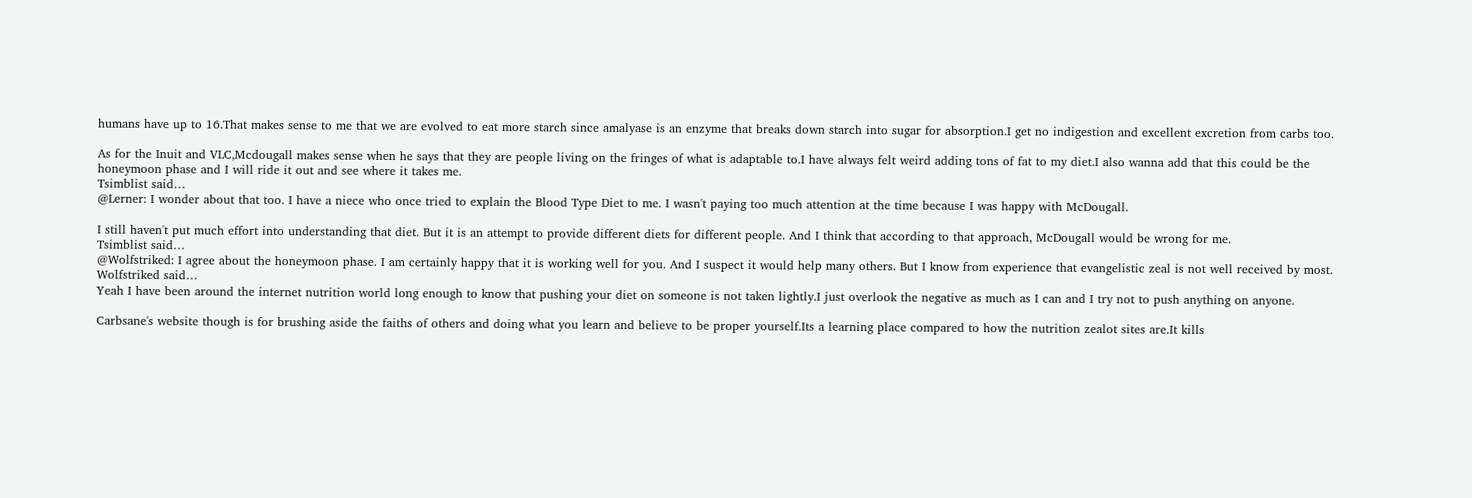humans have up to 16.That makes sense to me that we are evolved to eat more starch since amalyase is an enzyme that breaks down starch into sugar for absorption.I get no indigestion and excellent excretion from carbs too.

As for the Inuit and VLC,Mcdougall makes sense when he says that they are people living on the fringes of what is adaptable to.I have always felt weird adding tons of fat to my diet.I also wanna add that this could be the honeymoon phase and I will ride it out and see where it takes me.
Tsimblist said…
@Lerner: I wonder about that too. I have a niece who once tried to explain the Blood Type Diet to me. I wasn't paying too much attention at the time because I was happy with McDougall.

I still haven't put much effort into understanding that diet. But it is an attempt to provide different diets for different people. And I think that according to that approach, McDougall would be wrong for me.
Tsimblist said…
@Wolfstriked: I agree about the honeymoon phase. I am certainly happy that it is working well for you. And I suspect it would help many others. But I know from experience that evangelistic zeal is not well received by most.
Wolfstriked said…
Yeah I have been around the internet nutrition world long enough to know that pushing your diet on someone is not taken lightly.I just overlook the negative as much as I can and I try not to push anything on anyone.

Carbsane's website though is for brushing aside the faiths of others and doing what you learn and believe to be proper yourself.Its a learning place compared to how the nutrition zealot sites are.It kills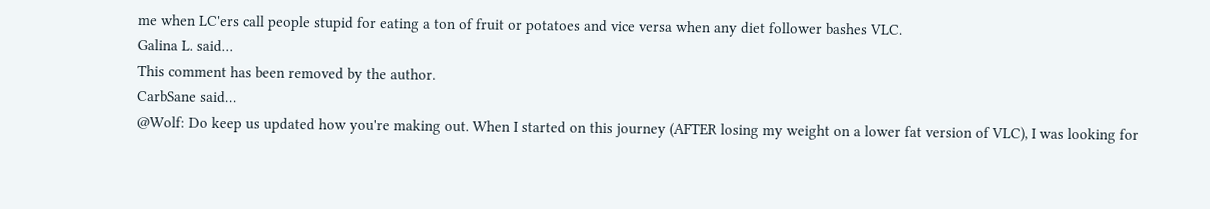me when LC'ers call people stupid for eating a ton of fruit or potatoes and vice versa when any diet follower bashes VLC.
Galina L. said…
This comment has been removed by the author.
CarbSane said…
@Wolf: Do keep us updated how you're making out. When I started on this journey (AFTER losing my weight on a lower fat version of VLC), I was looking for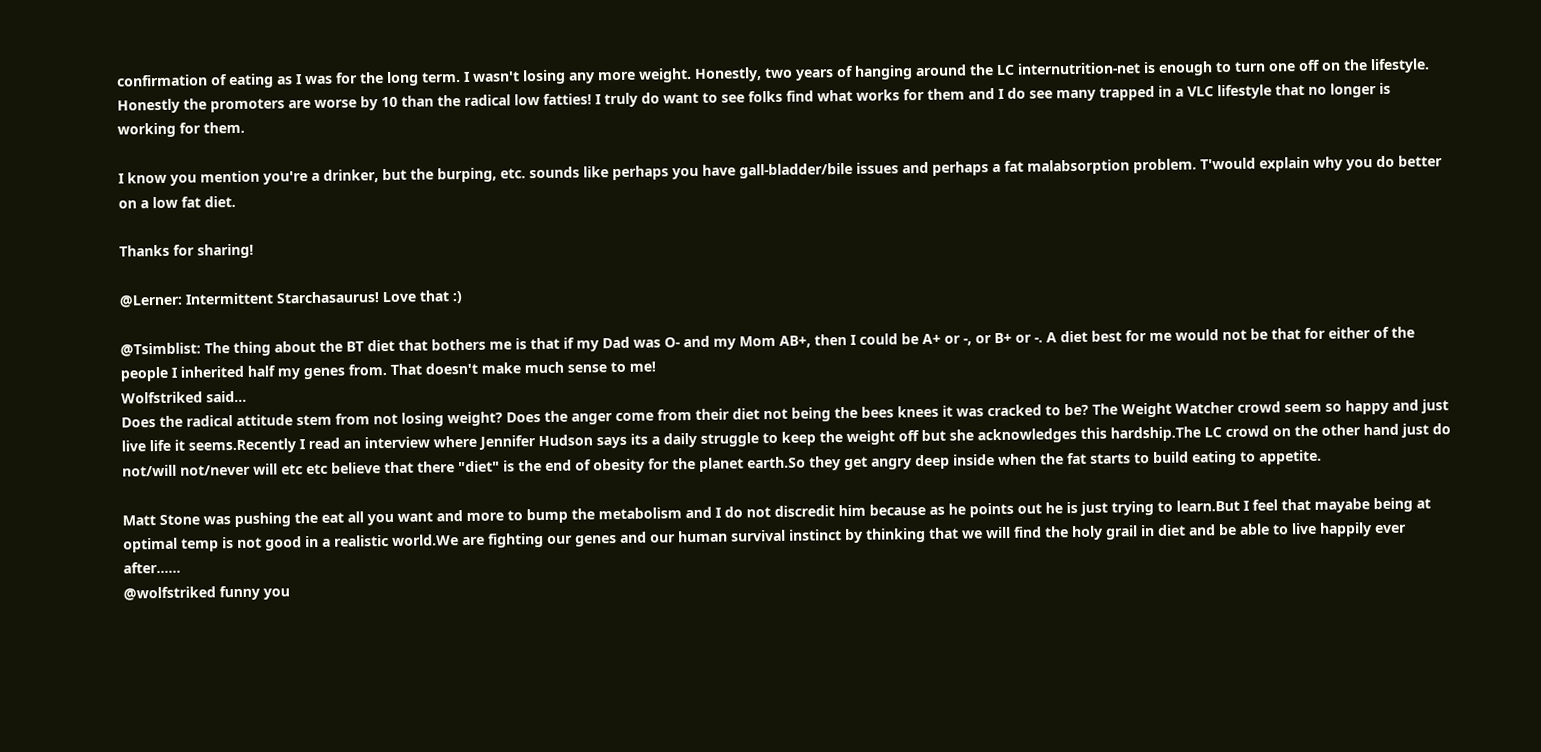confirmation of eating as I was for the long term. I wasn't losing any more weight. Honestly, two years of hanging around the LC internutrition-net is enough to turn one off on the lifestyle. Honestly the promoters are worse by 10 than the radical low fatties! I truly do want to see folks find what works for them and I do see many trapped in a VLC lifestyle that no longer is working for them.

I know you mention you're a drinker, but the burping, etc. sounds like perhaps you have gall-bladder/bile issues and perhaps a fat malabsorption problem. T'would explain why you do better on a low fat diet.

Thanks for sharing!

@Lerner: Intermittent Starchasaurus! Love that :)

@Tsimblist: The thing about the BT diet that bothers me is that if my Dad was O- and my Mom AB+, then I could be A+ or -, or B+ or -. A diet best for me would not be that for either of the people I inherited half my genes from. That doesn't make much sense to me!
Wolfstriked said…
Does the radical attitude stem from not losing weight? Does the anger come from their diet not being the bees knees it was cracked to be? The Weight Watcher crowd seem so happy and just live life it seems.Recently I read an interview where Jennifer Hudson says its a daily struggle to keep the weight off but she acknowledges this hardship.The LC crowd on the other hand just do not/will not/never will etc etc believe that there "diet" is the end of obesity for the planet earth.So they get angry deep inside when the fat starts to build eating to appetite.

Matt Stone was pushing the eat all you want and more to bump the metabolism and I do not discredit him because as he points out he is just trying to learn.But I feel that mayabe being at optimal temp is not good in a realistic world.We are fighting our genes and our human survival instinct by thinking that we will find the holy grail in diet and be able to live happily ever after......
@wolfstriked funny you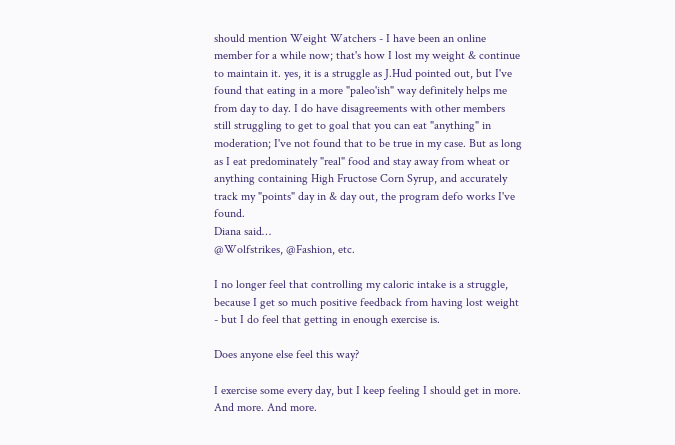should mention Weight Watchers - I have been an online member for a while now; that's how I lost my weight & continue to maintain it. yes, it is a struggle as J.Hud pointed out, but I've found that eating in a more "paleo'ish" way definitely helps me from day to day. I do have disagreements with other members still struggling to get to goal that you can eat "anything" in moderation; I've not found that to be true in my case. But as long as I eat predominately "real" food and stay away from wheat or anything containing High Fructose Corn Syrup, and accurately track my "points" day in & day out, the program defo works I've found.
Diana said…
@Wolfstrikes, @Fashion, etc.

I no longer feel that controlling my caloric intake is a struggle, because I get so much positive feedback from having lost weight - but I do feel that getting in enough exercise is.

Does anyone else feel this way?

I exercise some every day, but I keep feeling I should get in more. And more. And more.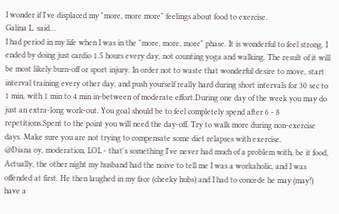I wonder if I've displaced my "more, more more" feelings about food to exercise.
Galina L. said…
I had period in my life when I was in the "more, more, more" phase. It is wonderful to feel strong. I ended by doing just cardio 1.5 hours every day, not counting yoga and walking. The result of it will be most likely burn-off or sport injury. In order not to waste that wonderful desire to move, start interval training every other day, and push yourself really hard during short intervals for 30 sec to 1 min, with 1 min to 4 min in-between of moderate effort.During one day of the week you may do just an extra-long work-out. You goal should be to feel completely spend after 6 - 8 repetitions.Spent to the point you will need the day-off. Try to walk more during non-exercise days. Make sure you are not trying to compensate some diet relapses with exercise.
@Diana oy, moderation, LOL - that's something I've never had much of a problem with, be it food, Actually, the other night my husband had the noive to tell me I was a workaholic, and I was offended at first. He then laughed in my face (cheeky hubs) and I had to concede he may (may!) have a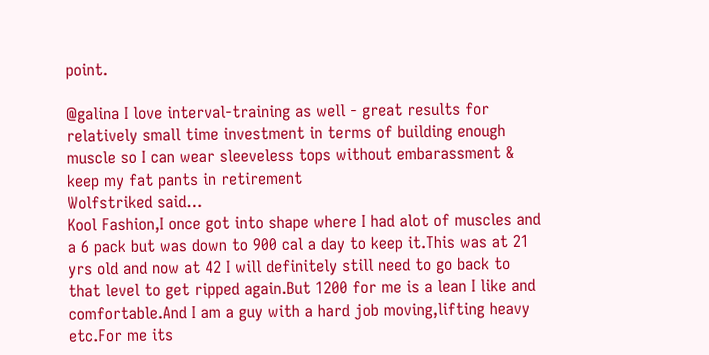point.

@galina I love interval-training as well - great results for relatively small time investment in terms of building enough muscle so I can wear sleeveless tops without embarassment & keep my fat pants in retirement
Wolfstriked said…
Kool Fashion,I once got into shape where I had alot of muscles and a 6 pack but was down to 900 cal a day to keep it.This was at 21 yrs old and now at 42 I will definitely still need to go back to that level to get ripped again.But 1200 for me is a lean I like and comfortable.And I am a guy with a hard job moving,lifting heavy etc.For me its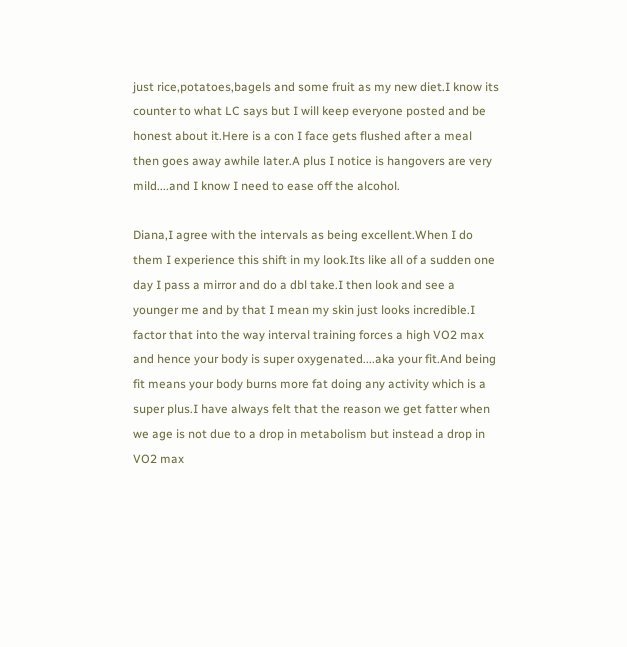just rice,potatoes,bagels and some fruit as my new diet.I know its counter to what LC says but I will keep everyone posted and be honest about it.Here is a con I face gets flushed after a meal then goes away awhile later.A plus I notice is hangovers are very mild....and I know I need to ease off the alcohol.

Diana,I agree with the intervals as being excellent.When I do them I experience this shift in my look.Its like all of a sudden one day I pass a mirror and do a dbl take.I then look and see a younger me and by that I mean my skin just looks incredible.I factor that into the way interval training forces a high VO2 max and hence your body is super oxygenated....aka your fit.And being fit means your body burns more fat doing any activity which is a super plus.I have always felt that the reason we get fatter when we age is not due to a drop in metabolism but instead a drop in VO2 max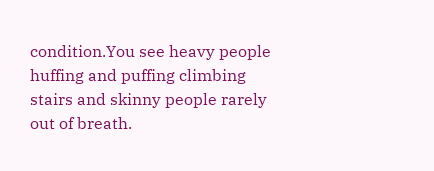condition.You see heavy people huffing and puffing climbing stairs and skinny people rarely out of breath.